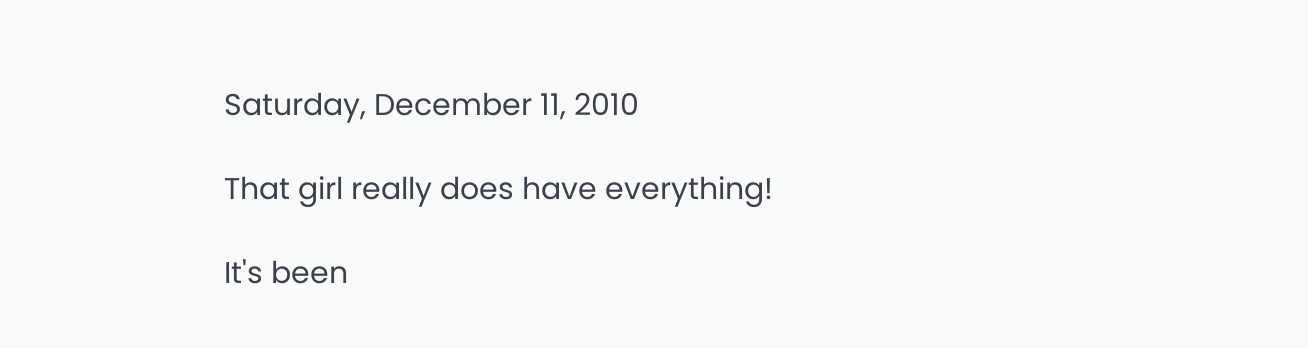Saturday, December 11, 2010

That girl really does have everything!

It's been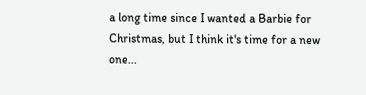a long time since I wanted a Barbie for Christmas, but I think it's time for a new one...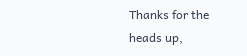Thanks for the heads up,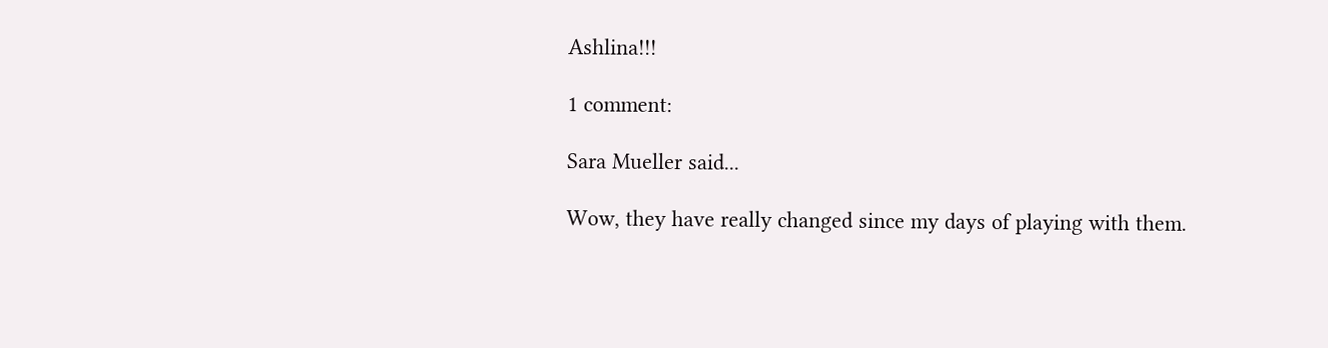Ashlina!!!

1 comment:

Sara Mueller said...

Wow, they have really changed since my days of playing with them.